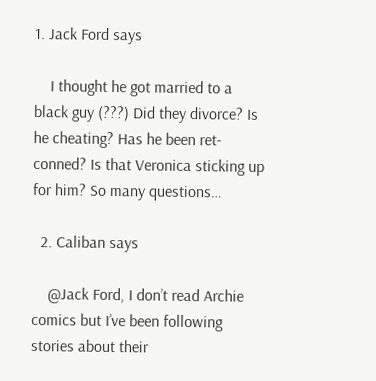1. Jack Ford says

    I thought he got married to a black guy (???) Did they divorce? Is he cheating? Has he been ret-conned? Is that Veronica sticking up for him? So many questions…

  2. Caliban says

    @Jack Ford, I don’t read Archie comics but I’ve been following stories about their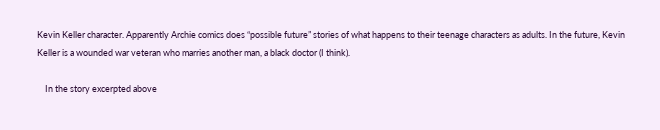Kevin Keller character. Apparently Archie comics does “possible future” stories of what happens to their teenage characters as adults. In the future, Kevin Keller is a wounded war veteran who marries another man, a black doctor (I think).

    In the story excerpted above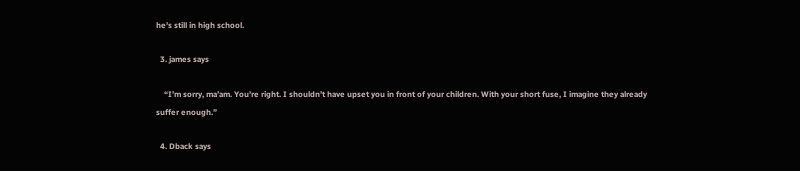he’s still in high school.

  3. james says

    “I’m sorry, ma’am. You’re right. I shouldn’t have upset you in front of your children. With your short fuse, I imagine they already suffer enough.”

  4. Dback says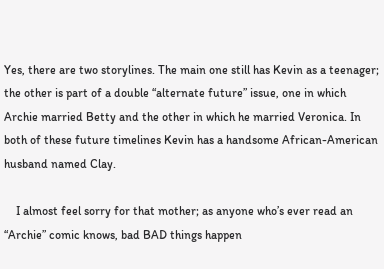Yes, there are two storylines. The main one still has Kevin as a teenager; the other is part of a double “alternate future” issue, one in which Archie married Betty and the other in which he married Veronica. In both of these future timelines Kevin has a handsome African-American husband named Clay.

    I almost feel sorry for that mother; as anyone who’s ever read an “Archie” comic knows, bad BAD things happen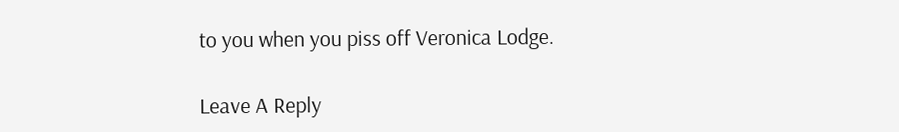to you when you piss off Veronica Lodge.

Leave A Reply